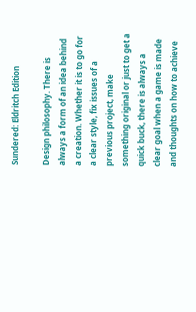Sundered: Eldritch Edition

Design philosophy. There is always a form of an idea behind a creation. Whether it is to go for a clear style, fix issues of a previous project, make something original or just to get a quick buck, there is always a clear goal when a game is made and thoughts on how to achieve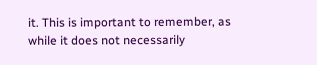it. This is important to remember, as while it does not necessarily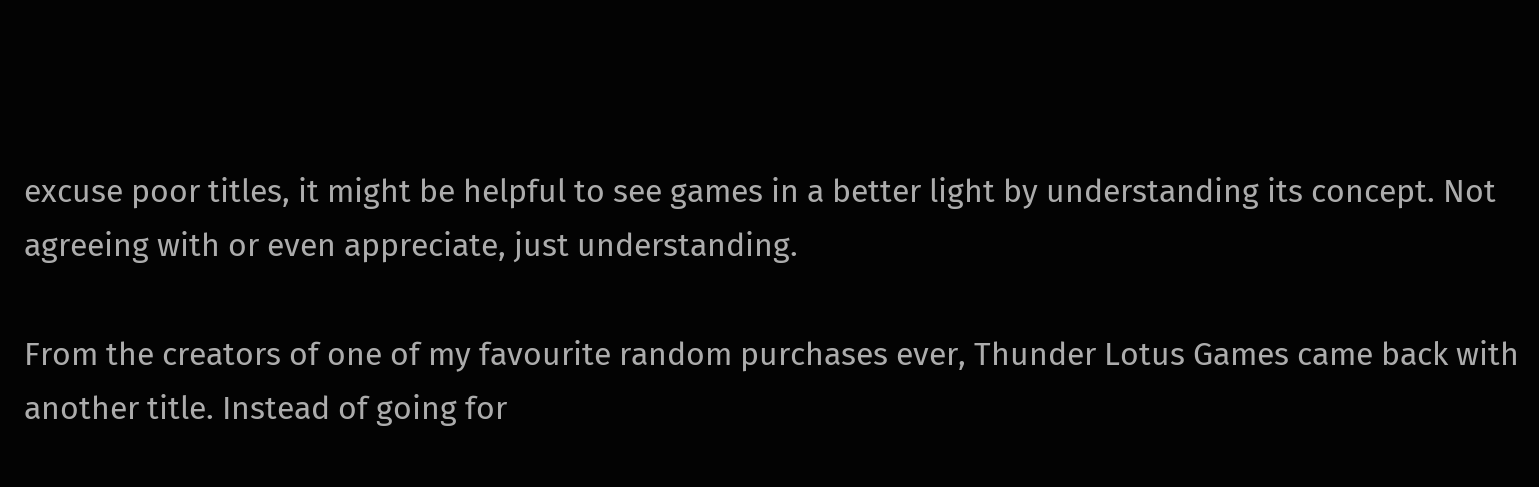excuse poor titles, it might be helpful to see games in a better light by understanding its concept. Not agreeing with or even appreciate, just understanding.

From the creators of one of my favourite random purchases ever, Thunder Lotus Games came back with another title. Instead of going for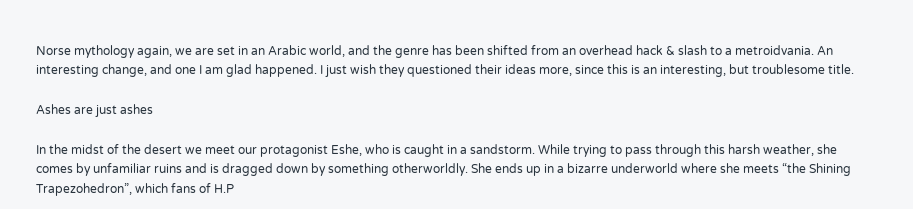Norse mythology again, we are set in an Arabic world, and the genre has been shifted from an overhead hack & slash to a metroidvania. An interesting change, and one I am glad happened. I just wish they questioned their ideas more, since this is an interesting, but troublesome title.

Ashes are just ashes

In the midst of the desert we meet our protagonist Eshe, who is caught in a sandstorm. While trying to pass through this harsh weather, she comes by unfamiliar ruins and is dragged down by something otherworldly. She ends up in a bizarre underworld where she meets “the Shining Trapezohedron”, which fans of H.P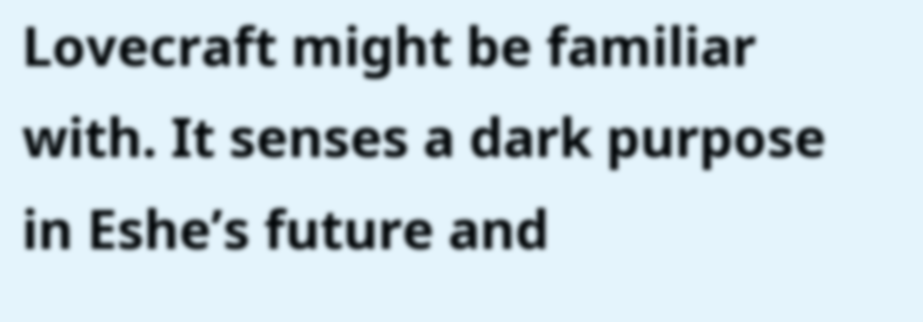Lovecraft might be familiar with. It senses a dark purpose in Eshe’s future and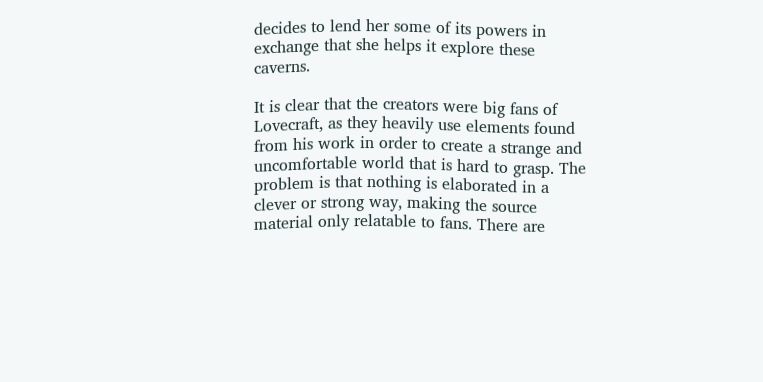decides to lend her some of its powers in exchange that she helps it explore these caverns.

It is clear that the creators were big fans of Lovecraft, as they heavily use elements found from his work in order to create a strange and uncomfortable world that is hard to grasp. The problem is that nothing is elaborated in a clever or strong way, making the source material only relatable to fans. There are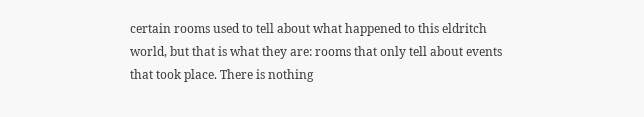certain rooms used to tell about what happened to this eldritch world, but that is what they are: rooms that only tell about events that took place. There is nothing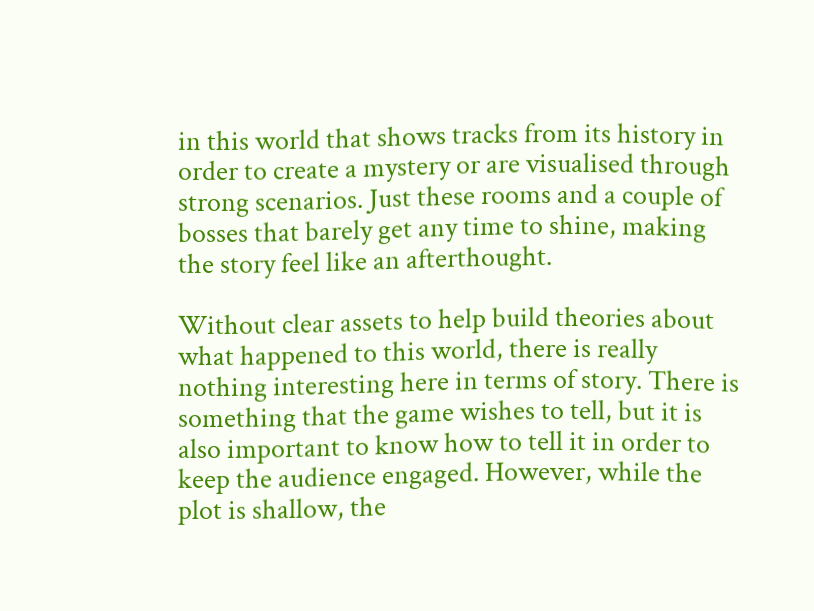in this world that shows tracks from its history in order to create a mystery or are visualised through strong scenarios. Just these rooms and a couple of bosses that barely get any time to shine, making the story feel like an afterthought.

Without clear assets to help build theories about what happened to this world, there is really nothing interesting here in terms of story. There is something that the game wishes to tell, but it is also important to know how to tell it in order to keep the audience engaged. However, while the plot is shallow, the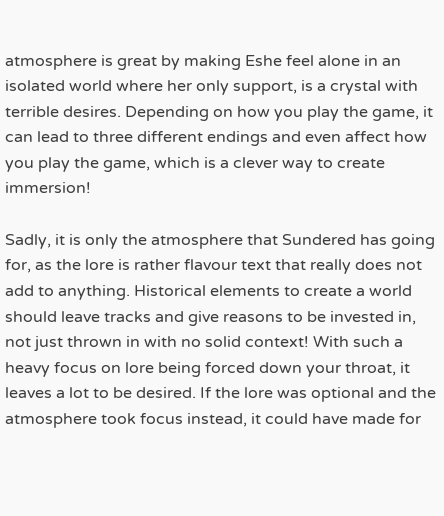atmosphere is great by making Eshe feel alone in an isolated world where her only support, is a crystal with terrible desires. Depending on how you play the game, it can lead to three different endings and even affect how you play the game, which is a clever way to create immersion!

Sadly, it is only the atmosphere that Sundered has going for, as the lore is rather flavour text that really does not add to anything. Historical elements to create a world should leave tracks and give reasons to be invested in, not just thrown in with no solid context! With such a heavy focus on lore being forced down your throat, it leaves a lot to be desired. If the lore was optional and the atmosphere took focus instead, it could have made for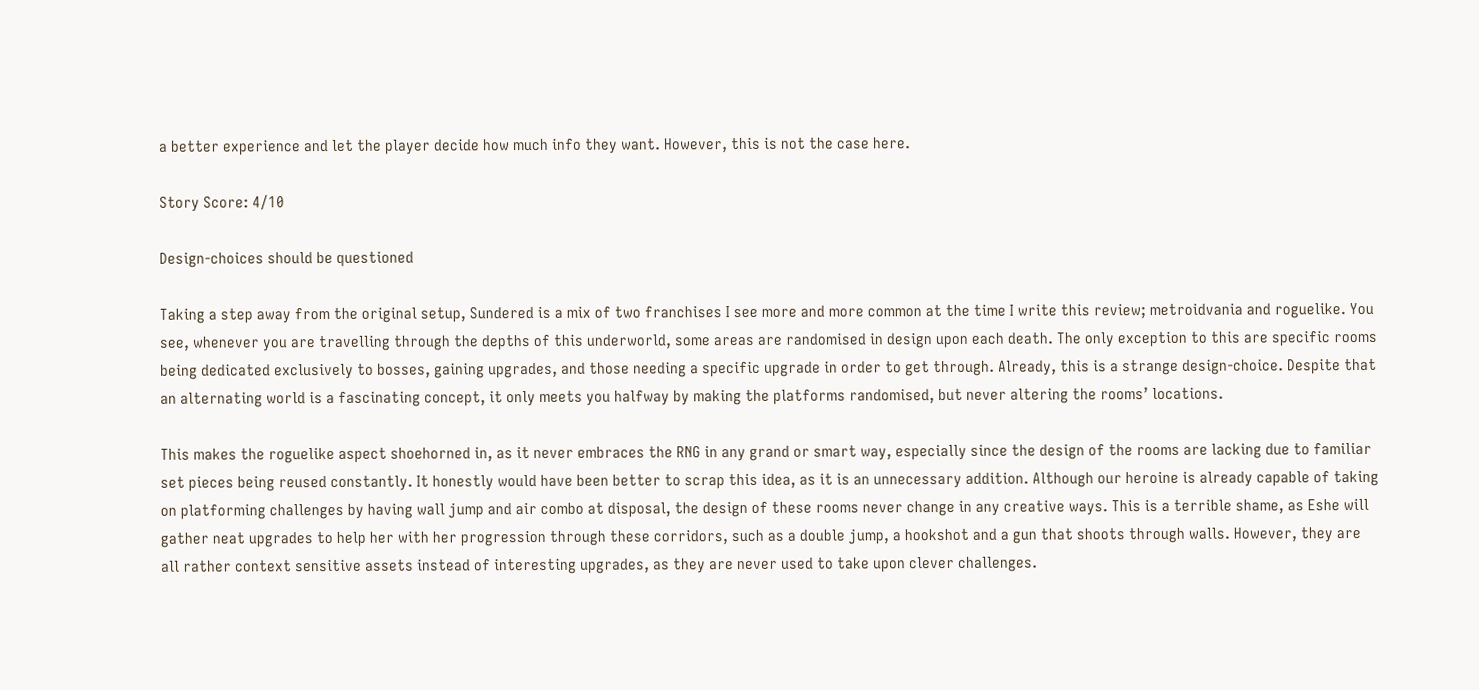a better experience and let the player decide how much info they want. However, this is not the case here.

Story Score: 4/10

Design-choices should be questioned

Taking a step away from the original setup, Sundered is a mix of two franchises I see more and more common at the time I write this review; metroidvania and roguelike. You see, whenever you are travelling through the depths of this underworld, some areas are randomised in design upon each death. The only exception to this are specific rooms being dedicated exclusively to bosses, gaining upgrades, and those needing a specific upgrade in order to get through. Already, this is a strange design-choice. Despite that an alternating world is a fascinating concept, it only meets you halfway by making the platforms randomised, but never altering the rooms’ locations.

This makes the roguelike aspect shoehorned in, as it never embraces the RNG in any grand or smart way, especially since the design of the rooms are lacking due to familiar set pieces being reused constantly. It honestly would have been better to scrap this idea, as it is an unnecessary addition. Although our heroine is already capable of taking on platforming challenges by having wall jump and air combo at disposal, the design of these rooms never change in any creative ways. This is a terrible shame, as Eshe will gather neat upgrades to help her with her progression through these corridors, such as a double jump, a hookshot and a gun that shoots through walls. However, they are all rather context sensitive assets instead of interesting upgrades, as they are never used to take upon clever challenges.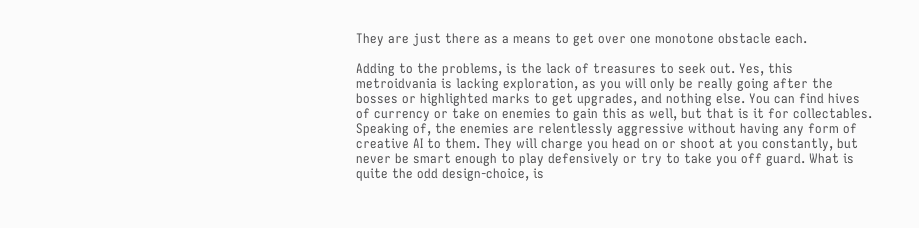They are just there as a means to get over one monotone obstacle each.

Adding to the problems, is the lack of treasures to seek out. Yes, this metroidvania is lacking exploration, as you will only be really going after the bosses or highlighted marks to get upgrades, and nothing else. You can find hives of currency or take on enemies to gain this as well, but that is it for collectables. Speaking of, the enemies are relentlessly aggressive without having any form of creative AI to them. They will charge you head on or shoot at you constantly, but never be smart enough to play defensively or try to take you off guard. What is quite the odd design-choice, is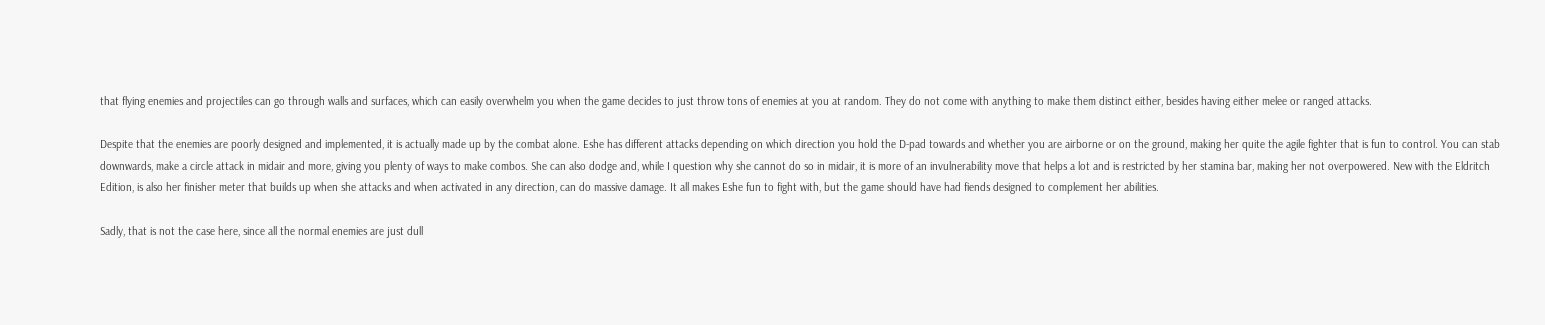that flying enemies and projectiles can go through walls and surfaces, which can easily overwhelm you when the game decides to just throw tons of enemies at you at random. They do not come with anything to make them distinct either, besides having either melee or ranged attacks.

Despite that the enemies are poorly designed and implemented, it is actually made up by the combat alone. Eshe has different attacks depending on which direction you hold the D-pad towards and whether you are airborne or on the ground, making her quite the agile fighter that is fun to control. You can stab downwards, make a circle attack in midair and more, giving you plenty of ways to make combos. She can also dodge and, while I question why she cannot do so in midair, it is more of an invulnerability move that helps a lot and is restricted by her stamina bar, making her not overpowered. New with the Eldritch Edition, is also her finisher meter that builds up when she attacks and when activated in any direction, can do massive damage. It all makes Eshe fun to fight with, but the game should have had fiends designed to complement her abilities.

Sadly, that is not the case here, since all the normal enemies are just dull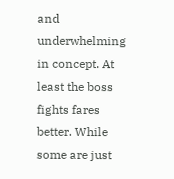and underwhelming in concept. At least the boss fights fares better. While some are just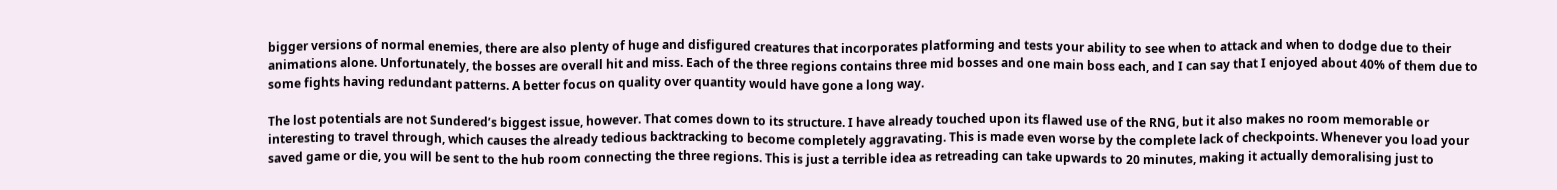bigger versions of normal enemies, there are also plenty of huge and disfigured creatures that incorporates platforming and tests your ability to see when to attack and when to dodge due to their animations alone. Unfortunately, the bosses are overall hit and miss. Each of the three regions contains three mid bosses and one main boss each, and I can say that I enjoyed about 40% of them due to some fights having redundant patterns. A better focus on quality over quantity would have gone a long way.

The lost potentials are not Sundered’s biggest issue, however. That comes down to its structure. I have already touched upon its flawed use of the RNG, but it also makes no room memorable or interesting to travel through, which causes the already tedious backtracking to become completely aggravating. This is made even worse by the complete lack of checkpoints. Whenever you load your saved game or die, you will be sent to the hub room connecting the three regions. This is just a terrible idea as retreading can take upwards to 20 minutes, making it actually demoralising just to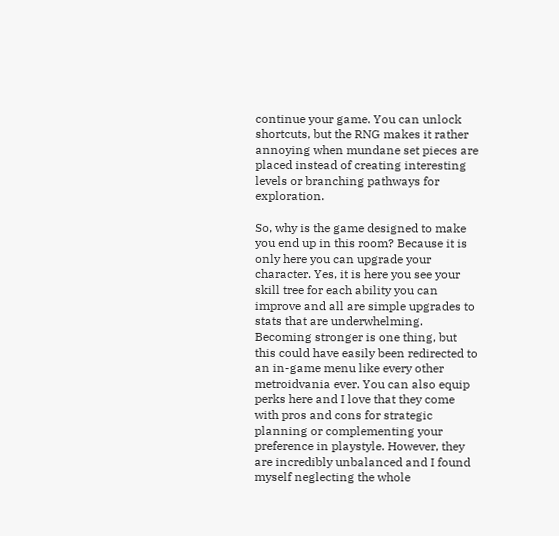continue your game. You can unlock shortcuts, but the RNG makes it rather annoying when mundane set pieces are placed instead of creating interesting levels or branching pathways for exploration.

So, why is the game designed to make you end up in this room? Because it is only here you can upgrade your character. Yes, it is here you see your skill tree for each ability you can improve and all are simple upgrades to stats that are underwhelming. Becoming stronger is one thing, but this could have easily been redirected to an in-game menu like every other metroidvania ever. You can also equip perks here and I love that they come with pros and cons for strategic planning or complementing your preference in playstyle. However, they are incredibly unbalanced and I found myself neglecting the whole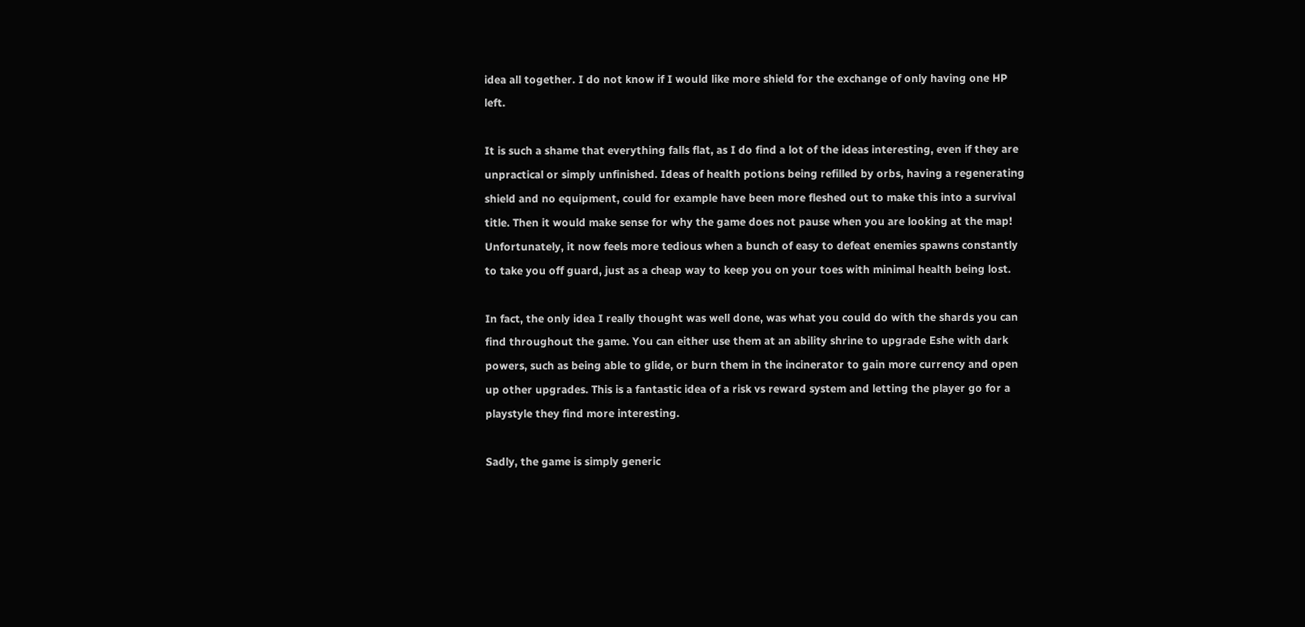idea all together. I do not know if I would like more shield for the exchange of only having one HP left.

It is such a shame that everything falls flat, as I do find a lot of the ideas interesting, even if they are unpractical or simply unfinished. Ideas of health potions being refilled by orbs, having a regenerating shield and no equipment, could for example have been more fleshed out to make this into a survival title. Then it would make sense for why the game does not pause when you are looking at the map! Unfortunately, it now feels more tedious when a bunch of easy to defeat enemies spawns constantly to take you off guard, just as a cheap way to keep you on your toes with minimal health being lost.

In fact, the only idea I really thought was well done, was what you could do with the shards you can find throughout the game. You can either use them at an ability shrine to upgrade Eshe with dark powers, such as being able to glide, or burn them in the incinerator to gain more currency and open up other upgrades. This is a fantastic idea of a risk vs reward system and letting the player go for a playstyle they find more interesting.

Sadly, the game is simply generic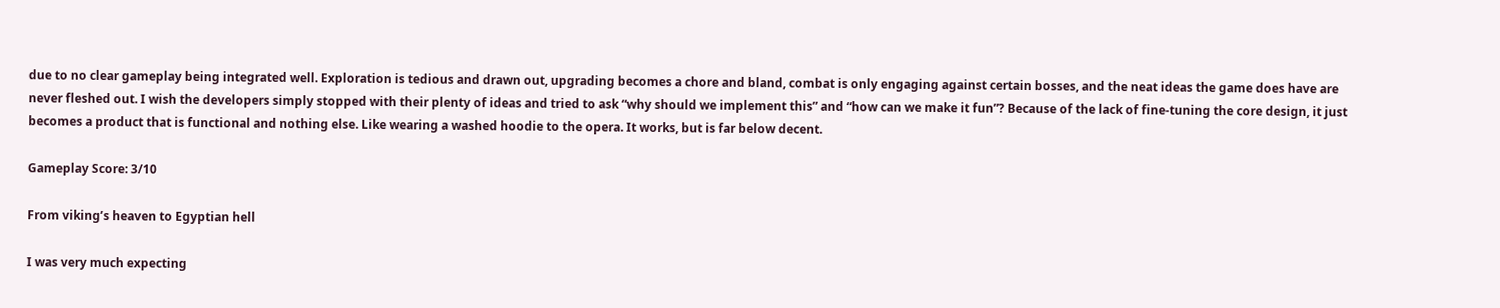due to no clear gameplay being integrated well. Exploration is tedious and drawn out, upgrading becomes a chore and bland, combat is only engaging against certain bosses, and the neat ideas the game does have are never fleshed out. I wish the developers simply stopped with their plenty of ideas and tried to ask “why should we implement this” and “how can we make it fun”? Because of the lack of fine-tuning the core design, it just becomes a product that is functional and nothing else. Like wearing a washed hoodie to the opera. It works, but is far below decent.

Gameplay Score: 3/10

From viking’s heaven to Egyptian hell

I was very much expecting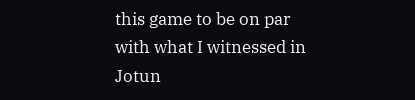this game to be on par with what I witnessed in Jotun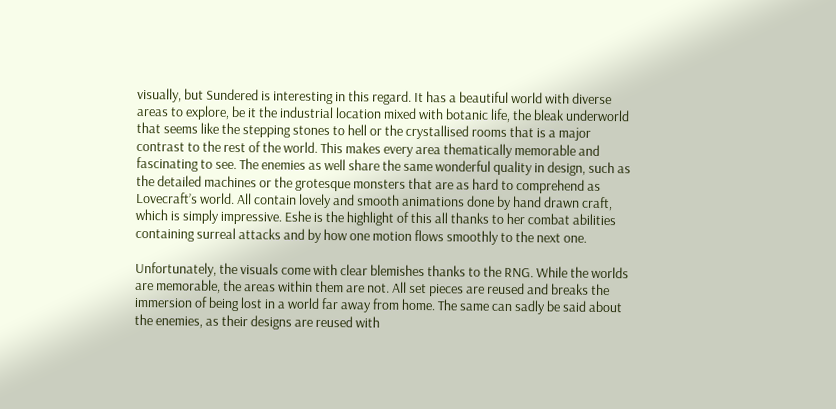visually, but Sundered is interesting in this regard. It has a beautiful world with diverse areas to explore, be it the industrial location mixed with botanic life, the bleak underworld that seems like the stepping stones to hell or the crystallised rooms that is a major contrast to the rest of the world. This makes every area thematically memorable and fascinating to see. The enemies as well share the same wonderful quality in design, such as the detailed machines or the grotesque monsters that are as hard to comprehend as Lovecraft’s world. All contain lovely and smooth animations done by hand drawn craft, which is simply impressive. Eshe is the highlight of this all thanks to her combat abilities containing surreal attacks and by how one motion flows smoothly to the next one.

Unfortunately, the visuals come with clear blemishes thanks to the RNG. While the worlds are memorable, the areas within them are not. All set pieces are reused and breaks the immersion of being lost in a world far away from home. The same can sadly be said about the enemies, as their designs are reused with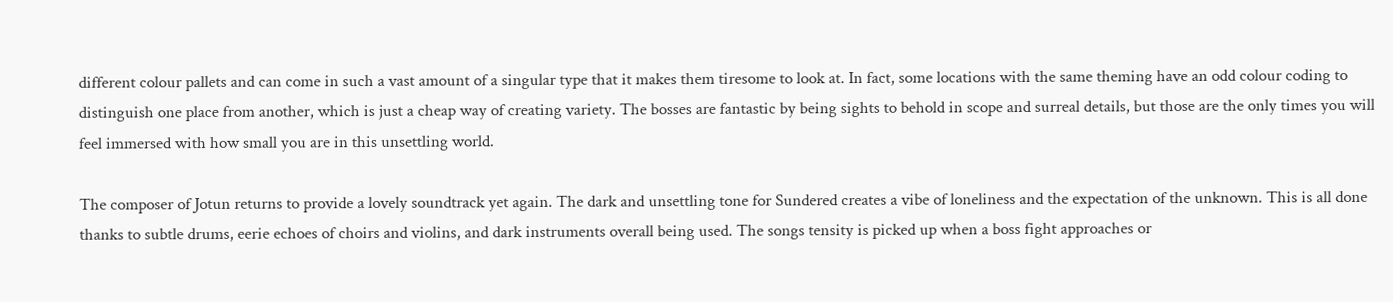different colour pallets and can come in such a vast amount of a singular type that it makes them tiresome to look at. In fact, some locations with the same theming have an odd colour coding to distinguish one place from another, which is just a cheap way of creating variety. The bosses are fantastic by being sights to behold in scope and surreal details, but those are the only times you will feel immersed with how small you are in this unsettling world.

The composer of Jotun returns to provide a lovely soundtrack yet again. The dark and unsettling tone for Sundered creates a vibe of loneliness and the expectation of the unknown. This is all done thanks to subtle drums, eerie echoes of choirs and violins, and dark instruments overall being used. The songs tensity is picked up when a boss fight approaches or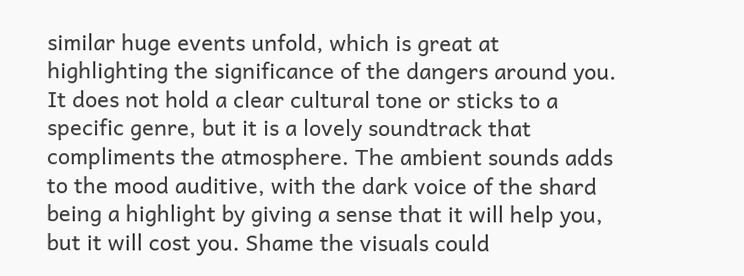similar huge events unfold, which is great at highlighting the significance of the dangers around you. It does not hold a clear cultural tone or sticks to a specific genre, but it is a lovely soundtrack that compliments the atmosphere. The ambient sounds adds to the mood auditive, with the dark voice of the shard being a highlight by giving a sense that it will help you, but it will cost you. Shame the visuals could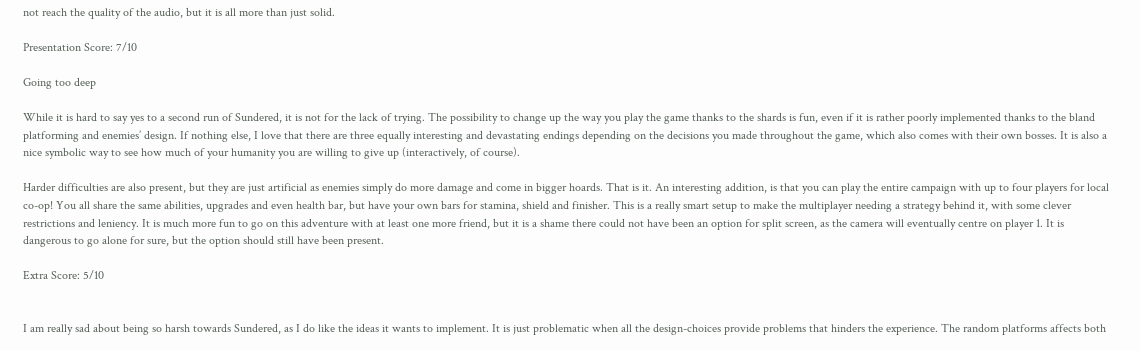not reach the quality of the audio, but it is all more than just solid.

Presentation Score: 7/10

Going too deep

While it is hard to say yes to a second run of Sundered, it is not for the lack of trying. The possibility to change up the way you play the game thanks to the shards is fun, even if it is rather poorly implemented thanks to the bland platforming and enemies’ design. If nothing else, I love that there are three equally interesting and devastating endings depending on the decisions you made throughout the game, which also comes with their own bosses. It is also a nice symbolic way to see how much of your humanity you are willing to give up (interactively, of course).

Harder difficulties are also present, but they are just artificial as enemies simply do more damage and come in bigger hoards. That is it. An interesting addition, is that you can play the entire campaign with up to four players for local co-op! You all share the same abilities, upgrades and even health bar, but have your own bars for stamina, shield and finisher. This is a really smart setup to make the multiplayer needing a strategy behind it, with some clever restrictions and leniency. It is much more fun to go on this adventure with at least one more friend, but it is a shame there could not have been an option for split screen, as the camera will eventually centre on player 1. It is dangerous to go alone for sure, but the option should still have been present.

Extra Score: 5/10


I am really sad about being so harsh towards Sundered, as I do like the ideas it wants to implement. It is just problematic when all the design-choices provide problems that hinders the experience. The random platforms affects both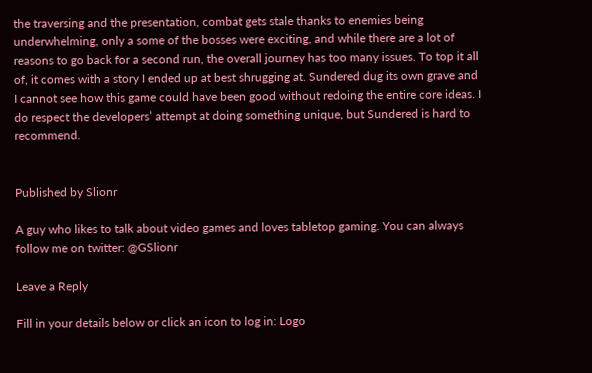the traversing and the presentation, combat gets stale thanks to enemies being underwhelming, only a some of the bosses were exciting, and while there are a lot of reasons to go back for a second run, the overall journey has too many issues. To top it all of, it comes with a story I ended up at best shrugging at. Sundered dug its own grave and I cannot see how this game could have been good without redoing the entire core ideas. I do respect the developers’ attempt at doing something unique, but Sundered is hard to recommend.


Published by Slionr

A guy who likes to talk about video games and loves tabletop gaming. You can always follow me on twitter: @GSlionr

Leave a Reply

Fill in your details below or click an icon to log in: Logo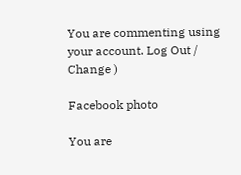You are commenting using your account. Log Out /  Change )

Facebook photo

You are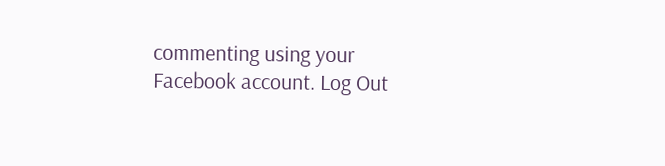commenting using your Facebook account. Log Out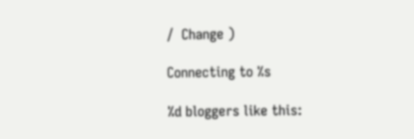/  Change )

Connecting to %s

%d bloggers like this: